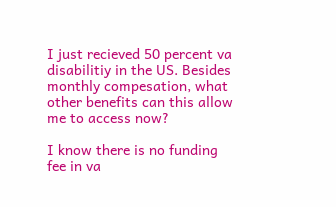I just recieved 50 percent va disabilitiy in the US. Besides monthly compesation, what other benefits can this allow me to access now?

I know there is no funding fee in va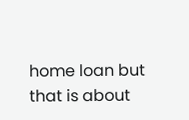home loan but that is about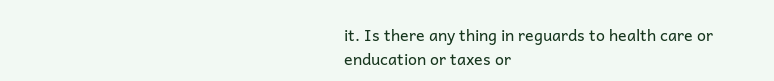it. Is there any thing in reguards to health care or enducation or taxes or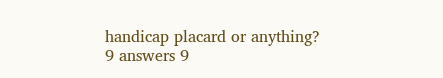handicap placard or anything?
9 answers 9